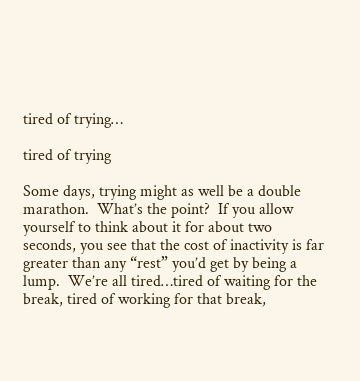tired of trying…

tired of trying

Some days, trying might as well be a double marathon.  What’s the point?  If you allow yourself to think about it for about two seconds, you see that the cost of inactivity is far greater than any “rest” you’d get by being a lump.  We’re all tired…tired of waiting for the break, tired of working for that break,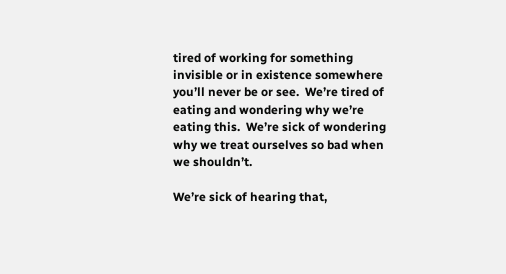tired of working for something invisible or in existence somewhere you’ll never be or see.  We’re tired of eating and wondering why we’re eating this.  We’re sick of wondering why we treat ourselves so bad when we shouldn’t.

We’re sick of hearing that,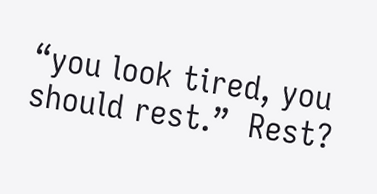“you look tired, you should rest.”  Rest?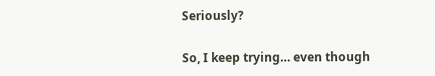Seriously?

So, I keep trying… even though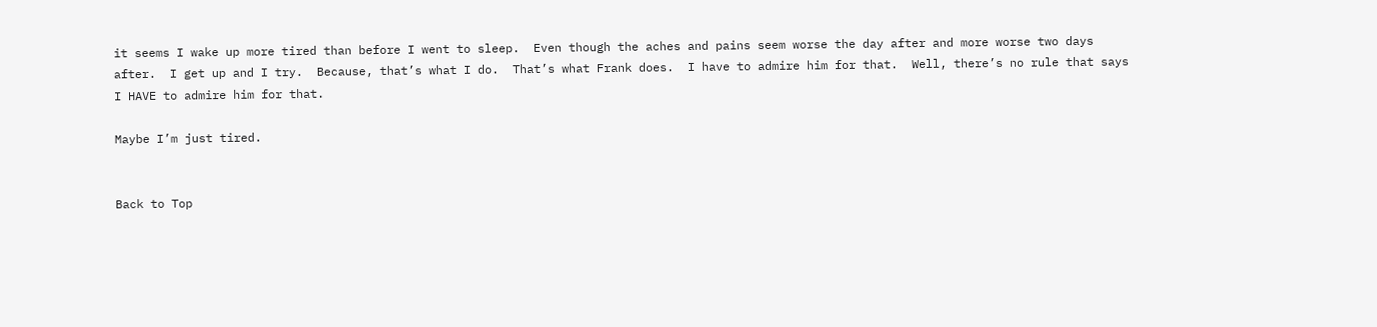it seems I wake up more tired than before I went to sleep.  Even though the aches and pains seem worse the day after and more worse two days after.  I get up and I try.  Because, that’s what I do.  That’s what Frank does.  I have to admire him for that.  Well, there’s no rule that says I HAVE to admire him for that.

Maybe I’m just tired.


Back to Top